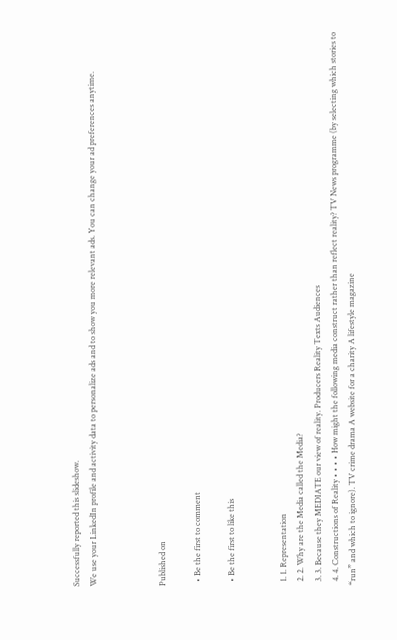Successfully reported this slideshow.
We use your LinkedIn profile and activity data to personalize ads and to show you more relevant ads. You can change your ad preferences anytime.



Published on

  • Be the first to comment

  • Be the first to like this


  1. 1. Representation
  2. 2. Why are the Media called the Media?
  3. 3. Because they MEDIATE our view of reality. Producers Reality Texts Audiences
  4. 4. Constructions of Reality • • • • How might the following media construct rather than reflect reality? TV News programme (by selecting which stories to “run” and which to ignore). TV crime drama A website for a charity A lifestyle magazine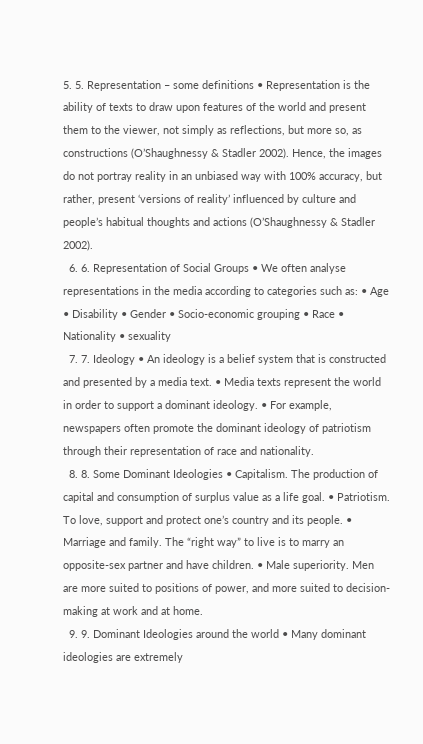5. 5. Representation – some definitions • Representation is the ability of texts to draw upon features of the world and present them to the viewer, not simply as reflections, but more so, as constructions (O’Shaughnessy & Stadler 2002). Hence, the images do not portray reality in an unbiased way with 100% accuracy, but rather, present ‘versions of reality’ influenced by culture and people’s habitual thoughts and actions (O’Shaughnessy & Stadler 2002).
  6. 6. Representation of Social Groups • We often analyse representations in the media according to categories such as: • Age • Disability • Gender • Socio-economic grouping • Race • Nationality • sexuality
  7. 7. Ideology • An ideology is a belief system that is constructed and presented by a media text. • Media texts represent the world in order to support a dominant ideology. • For example, newspapers often promote the dominant ideology of patriotism through their representation of race and nationality.
  8. 8. Some Dominant Ideologies • Capitalism. The production of capital and consumption of surplus value as a life goal. • Patriotism. To love, support and protect one’s country and its people. • Marriage and family. The “right way” to live is to marry an opposite-sex partner and have children. • Male superiority. Men are more suited to positions of power, and more suited to decision-making at work and at home.
  9. 9. Dominant Ideologies around the world • Many dominant ideologies are extremely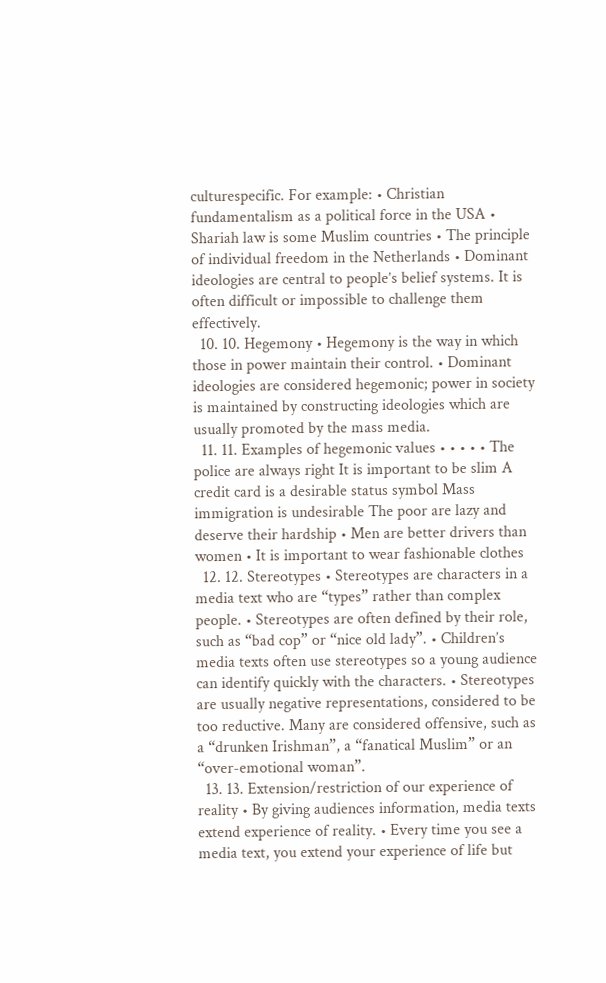culturespecific. For example: • Christian fundamentalism as a political force in the USA • Shariah law is some Muslim countries • The principle of individual freedom in the Netherlands • Dominant ideologies are central to people’s belief systems. It is often difficult or impossible to challenge them effectively.
  10. 10. Hegemony • Hegemony is the way in which those in power maintain their control. • Dominant ideologies are considered hegemonic; power in society is maintained by constructing ideologies which are usually promoted by the mass media.
  11. 11. Examples of hegemonic values • • • • • The police are always right It is important to be slim A credit card is a desirable status symbol Mass immigration is undesirable The poor are lazy and deserve their hardship • Men are better drivers than women • It is important to wear fashionable clothes
  12. 12. Stereotypes • Stereotypes are characters in a media text who are “types” rather than complex people. • Stereotypes are often defined by their role, such as “bad cop” or “nice old lady”. • Children’s media texts often use stereotypes so a young audience can identify quickly with the characters. • Stereotypes are usually negative representations, considered to be too reductive. Many are considered offensive, such as a “drunken Irishman”, a “fanatical Muslim” or an “over-emotional woman”.
  13. 13. Extension/restriction of our experience of reality • By giving audiences information, media texts extend experience of reality. • Every time you see a media text, you extend your experience of life but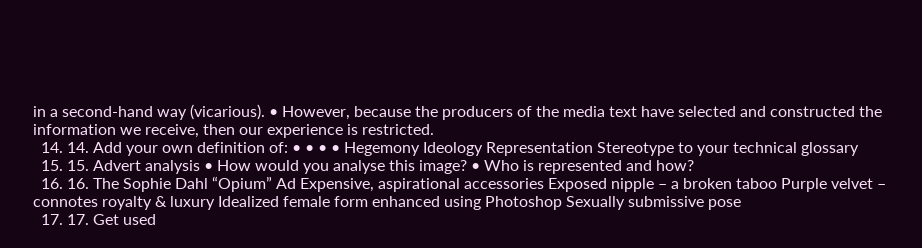in a second-hand way (vicarious). • However, because the producers of the media text have selected and constructed the information we receive, then our experience is restricted.
  14. 14. Add your own definition of: • • • • Hegemony Ideology Representation Stereotype to your technical glossary
  15. 15. Advert analysis • How would you analyse this image? • Who is represented and how?
  16. 16. The Sophie Dahl “Opium” Ad Expensive, aspirational accessories Exposed nipple – a broken taboo Purple velvet – connotes royalty & luxury Idealized female form enhanced using Photoshop Sexually submissive pose
  17. 17. Get used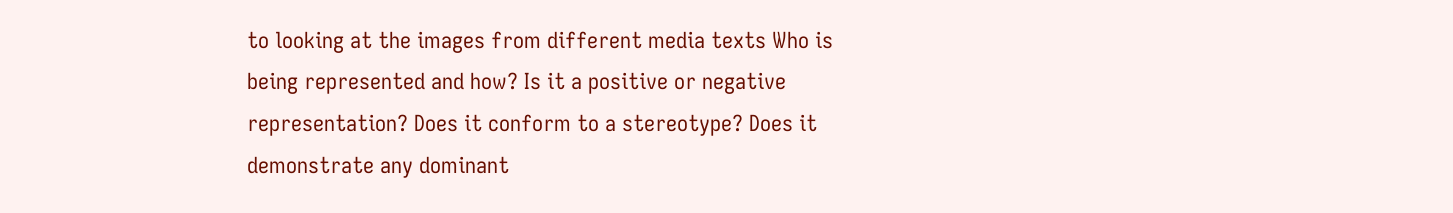to looking at the images from different media texts Who is being represented and how? Is it a positive or negative representation? Does it conform to a stereotype? Does it demonstrate any dominant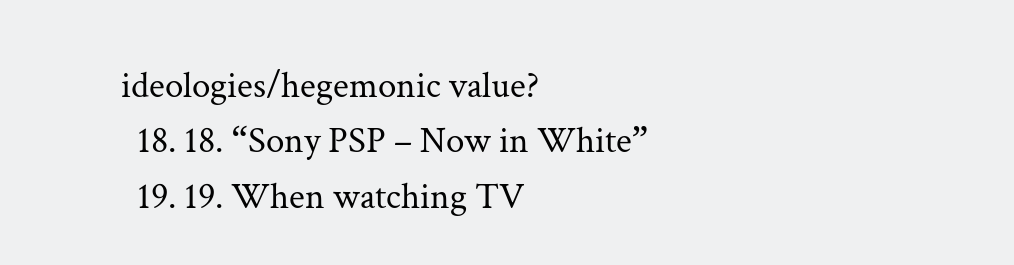ideologies/hegemonic value?
  18. 18. “Sony PSP – Now in White”
  19. 19. When watching TV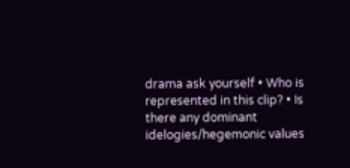drama ask yourself • Who is represented in this clip? • Is there any dominant idelogies/hegemonic values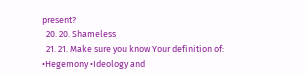present?
  20. 20. Shameless
  21. 21. Make sure you know Your definition of: •Hegemony •Ideology and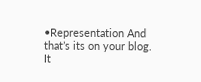•Representation And that’s its on your blog. It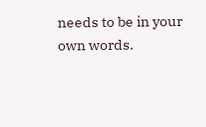needs to be in your own words.